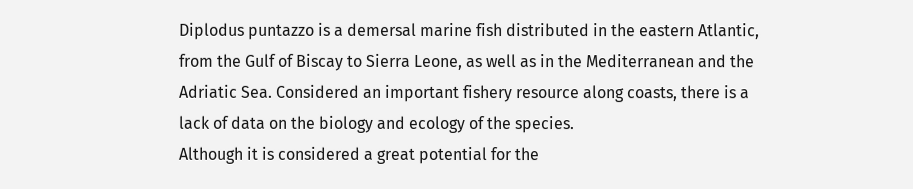Diplodus puntazzo is a demersal marine fish distributed in the eastern Atlantic, from the Gulf of Biscay to Sierra Leone, as well as in the Mediterranean and the Adriatic Sea. Considered an important fishery resource along coasts, there is a lack of data on the biology and ecology of the species.
Although it is considered a great potential for the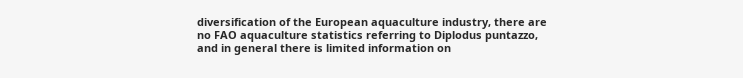diversification of the European aquaculture industry, there are no FAO aquaculture statistics referring to Diplodus puntazzo, and in general there is limited information on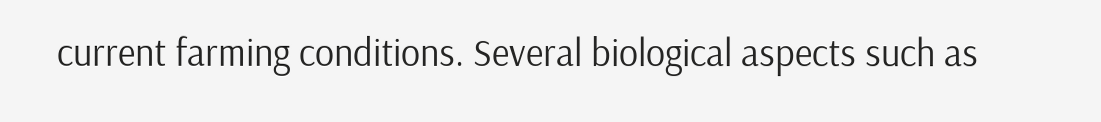current farming conditions. Several biological aspects such as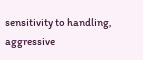sensitivity to handling, aggressive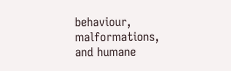behaviour, malformations, and humane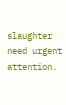slaughter need urgent attention.